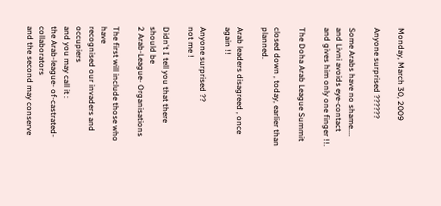Monday, March 30, 2009

Anyone surprised ??????

Some Arabs have no shame....
and Livni avoids eye-contact
and gives him only one finger !!.

The Doha Arab League Summit

closed down , today, earlier than planned.

Arab leaders disagreed , once again !!

Anyone surprised ??
not me !

Didn't I tell you that there should be
2 Arab-League- Organisations

The first will include those who have
recognised our invaders and occupiers
and you may call it :
the Arab-league- of-castrated- collaborators
and the second may conserve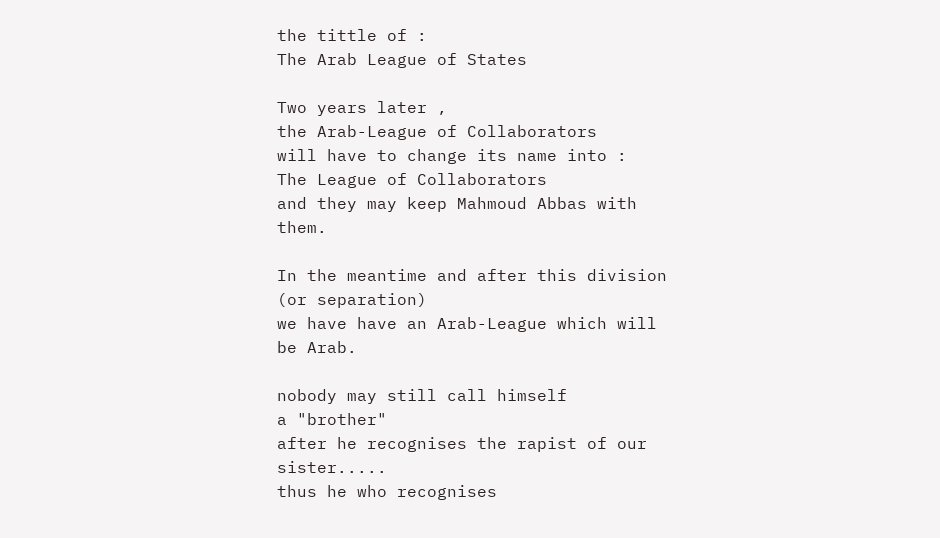the tittle of :
The Arab League of States

Two years later ,
the Arab-League of Collaborators
will have to change its name into :
The League of Collaborators
and they may keep Mahmoud Abbas with them.

In the meantime and after this division (or separation)
we have have an Arab-League which will be Arab.

nobody may still call himself
a "brother"
after he recognises the rapist of our sister.....
thus he who recognises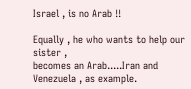Israel , is no Arab !!

Equally , he who wants to help our sister ,
becomes an Arab.....Iran and Venezuela , as example.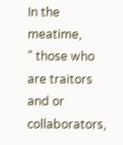In the meatime,
" those who are traitors and or collaborators,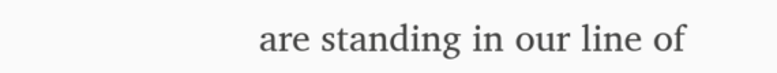are standing in our line of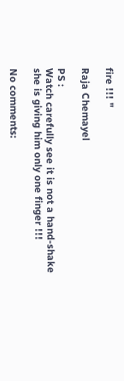fire !!! "

Raja Chemayel

PS :
Watch carefully see it is not a hand-shake
she is giving him only one finger !!!

No comments: